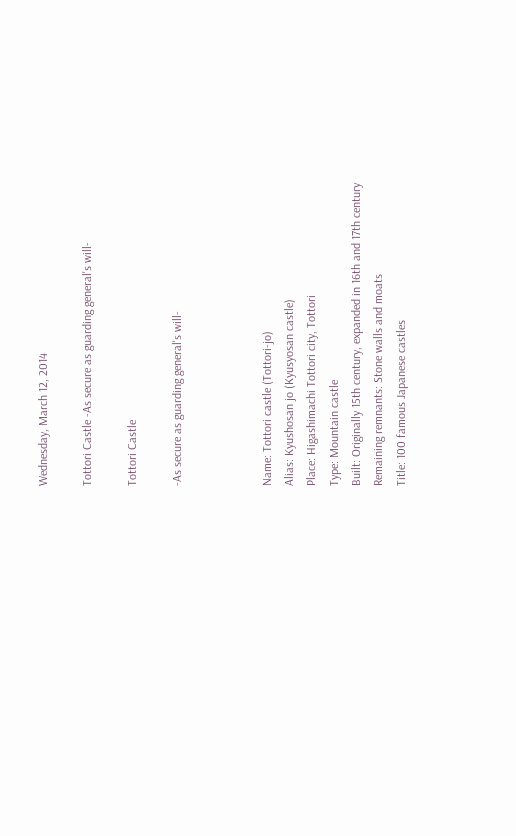Wednesday, March 12, 2014

Tottori Castle -As secure as guarding general's will-

Tottori Castle

-As secure as guarding general's will-



Name: Tottori castle (Tottori-jo)
Alias: Kyushosan jo (Kyusyosan castle)
Place: Higashimachi Tottori city, Tottori
Type: Mountain castle
Built: Originally 15th century, expanded in 16th and 17th century
Remaining remnants: Stone walls and moats
Title: 100 famous Japanese castles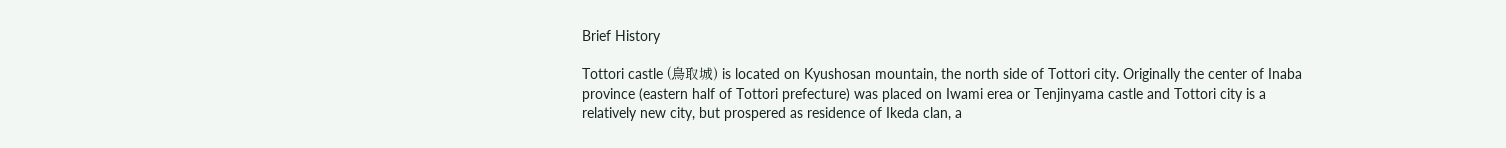Brief History

Tottori castle (鳥取城) is located on Kyushosan mountain, the north side of Tottori city. Originally the center of Inaba province (eastern half of Tottori prefecture) was placed on Iwami erea or Tenjinyama castle and Tottori city is a relatively new city, but prospered as residence of Ikeda clan, a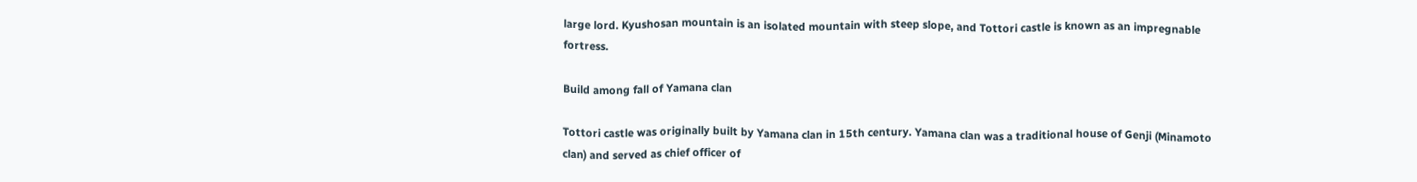large lord. Kyushosan mountain is an isolated mountain with steep slope, and Tottori castle is known as an impregnable fortress.

Build among fall of Yamana clan

Tottori castle was originally built by Yamana clan in 15th century. Yamana clan was a traditional house of Genji (Minamoto clan) and served as chief officer of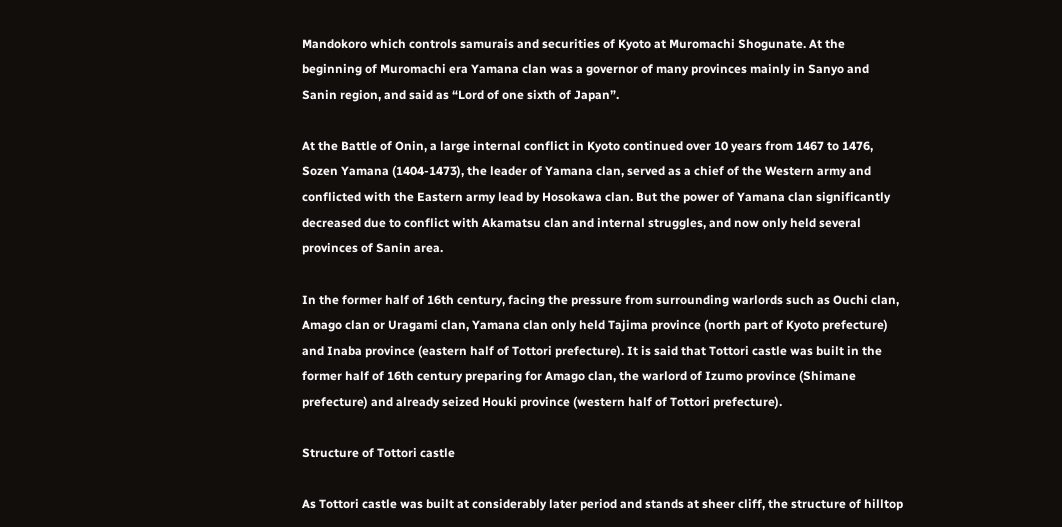Mandokoro which controls samurais and securities of Kyoto at Muromachi Shogunate. At the beginning of Muromachi era Yamana clan was a governor of many provinces mainly in Sanyo and Sanin region, and said as “Lord of one sixth of Japan”.

At the Battle of Onin, a large internal conflict in Kyoto continued over 10 years from 1467 to 1476, Sozen Yamana (1404-1473), the leader of Yamana clan, served as a chief of the Western army and conflicted with the Eastern army lead by Hosokawa clan. But the power of Yamana clan significantly decreased due to conflict with Akamatsu clan and internal struggles, and now only held several provinces of Sanin area.

In the former half of 16th century, facing the pressure from surrounding warlords such as Ouchi clan, Amago clan or Uragami clan, Yamana clan only held Tajima province (north part of Kyoto prefecture) and Inaba province (eastern half of Tottori prefecture). It is said that Tottori castle was built in the former half of 16th century preparing for Amago clan, the warlord of Izumo province (Shimane prefecture) and already seized Houki province (western half of Tottori prefecture).

Structure of Tottori castle

As Tottori castle was built at considerably later period and stands at sheer cliff, the structure of hilltop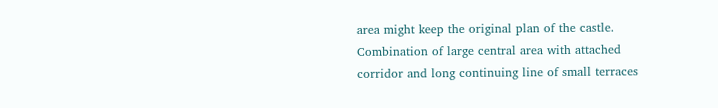area might keep the original plan of the castle. Combination of large central area with attached corridor and long continuing line of small terraces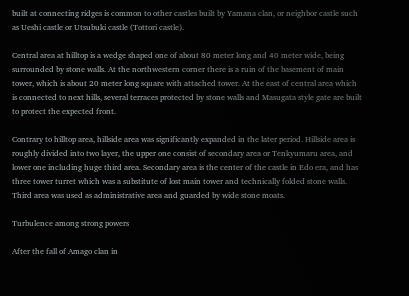built at connecting ridges is common to other castles built by Yamana clan, or neighbor castle such as Ueshi castle or Utsubuki castle (Tottori castle).

Central area at hilltop is a wedge shaped one of about 80 meter long and 40 meter wide, being surrounded by stone walls. At the northwestern corner there is a ruin of the basement of main tower, which is about 20 meter long square with attached tower. At the east of central area which is connected to next hills, several terraces protected by stone walls and Masugata style gate are built to protect the expected front.

Contrary to hilltop area, hillside area was significantly expanded in the later period. Hillside area is roughly divided into two layer, the upper one consist of secondary area or Tenkyumaru area, and lower one including huge third area. Secondary area is the center of the castle in Edo era, and has three tower turret which was a substitute of lost main tower and technically folded stone walls. Third area was used as administrative area and guarded by wide stone moats.

Turbulence among strong powers

After the fall of Amago clan in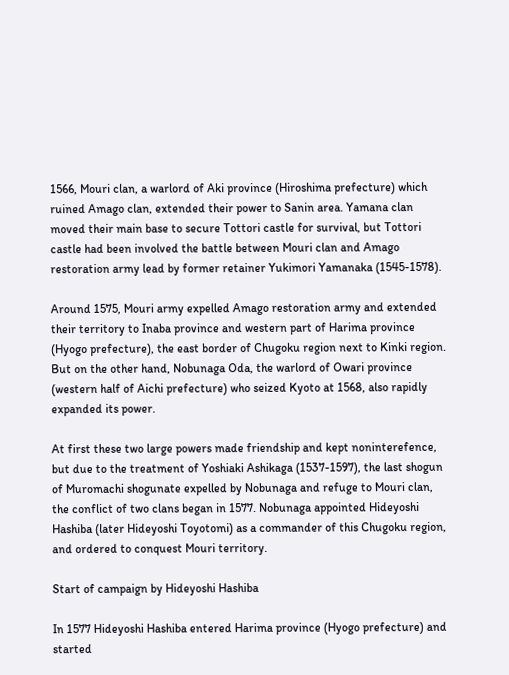1566, Mouri clan, a warlord of Aki province (Hiroshima prefecture) which ruined Amago clan, extended their power to Sanin area. Yamana clan moved their main base to secure Tottori castle for survival, but Tottori castle had been involved the battle between Mouri clan and Amago restoration army lead by former retainer Yukimori Yamanaka (1545-1578).

Around 1575, Mouri army expelled Amago restoration army and extended their territory to Inaba province and western part of Harima province (Hyogo prefecture), the east border of Chugoku region next to Kinki region. But on the other hand, Nobunaga Oda, the warlord of Owari province (western half of Aichi prefecture) who seized Kyoto at 1568, also rapidly expanded its power.

At first these two large powers made friendship and kept noninterefence, but due to the treatment of Yoshiaki Ashikaga (1537-1597), the last shogun of Muromachi shogunate expelled by Nobunaga and refuge to Mouri clan, the conflict of two clans began in 1577. Nobunaga appointed Hideyoshi Hashiba (later Hideyoshi Toyotomi) as a commander of this Chugoku region, and ordered to conquest Mouri territory.

Start of campaign by Hideyoshi Hashiba

In 1577 Hideyoshi Hashiba entered Harima province (Hyogo prefecture) and started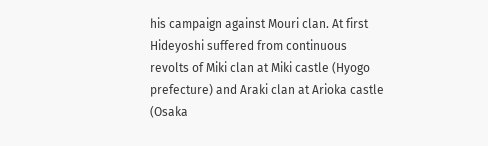his campaign against Mouri clan. At first Hideyoshi suffered from continuous revolts of Miki clan at Miki castle (Hyogo prefecture) and Araki clan at Arioka castle (Osaka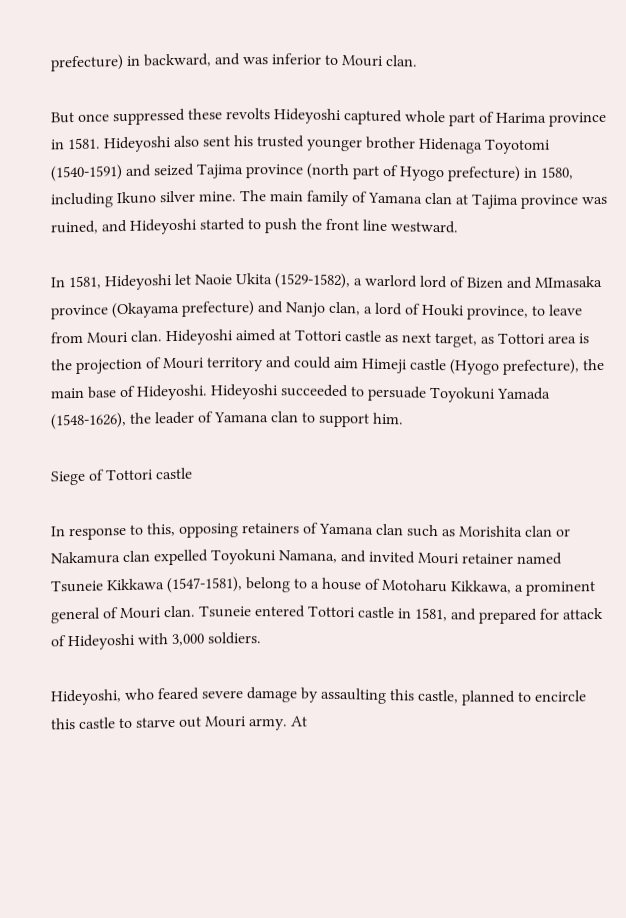prefecture) in backward, and was inferior to Mouri clan.

But once suppressed these revolts Hideyoshi captured whole part of Harima province in 1581. Hideyoshi also sent his trusted younger brother Hidenaga Toyotomi (1540-1591) and seized Tajima province (north part of Hyogo prefecture) in 1580, including Ikuno silver mine. The main family of Yamana clan at Tajima province was ruined, and Hideyoshi started to push the front line westward.

In 1581, Hideyoshi let Naoie Ukita (1529-1582), a warlord lord of Bizen and MImasaka province (Okayama prefecture) and Nanjo clan, a lord of Houki province, to leave from Mouri clan. Hideyoshi aimed at Tottori castle as next target, as Tottori area is the projection of Mouri territory and could aim Himeji castle (Hyogo prefecture), the main base of Hideyoshi. Hideyoshi succeeded to persuade Toyokuni Yamada (1548-1626), the leader of Yamana clan to support him.

Siege of Tottori castle

In response to this, opposing retainers of Yamana clan such as Morishita clan or Nakamura clan expelled Toyokuni Namana, and invited Mouri retainer named Tsuneie Kikkawa (1547-1581), belong to a house of Motoharu Kikkawa, a prominent general of Mouri clan. Tsuneie entered Tottori castle in 1581, and prepared for attack of Hideyoshi with 3,000 soldiers.

Hideyoshi, who feared severe damage by assaulting this castle, planned to encircle this castle to starve out Mouri army. At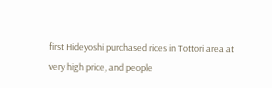first Hideyoshi purchased rices in Tottori area at very high price, and people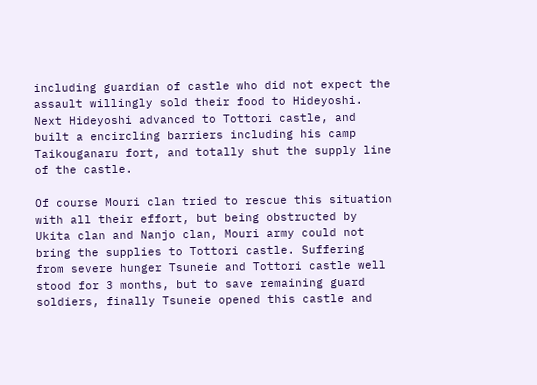including guardian of castle who did not expect the assault willingly sold their food to Hideyoshi. Next Hideyoshi advanced to Tottori castle, and built a encircling barriers including his camp Taikouganaru fort, and totally shut the supply line of the castle.

Of course Mouri clan tried to rescue this situation with all their effort, but being obstructed by Ukita clan and Nanjo clan, Mouri army could not bring the supplies to Tottori castle. Suffering from severe hunger Tsuneie and Tottori castle well stood for 3 months, but to save remaining guard soldiers, finally Tsuneie opened this castle and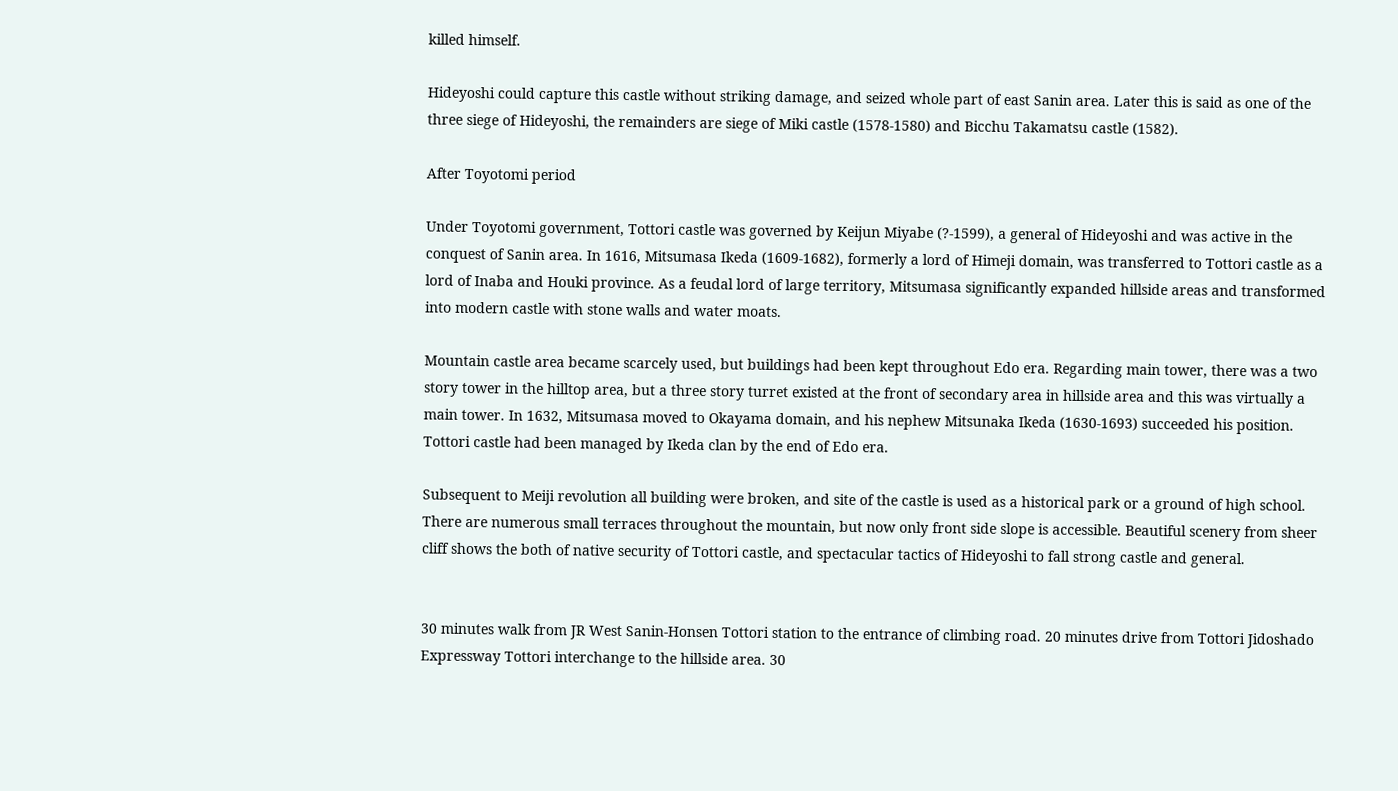killed himself.

Hideyoshi could capture this castle without striking damage, and seized whole part of east Sanin area. Later this is said as one of the three siege of Hideyoshi, the remainders are siege of Miki castle (1578-1580) and Bicchu Takamatsu castle (1582).

After Toyotomi period

Under Toyotomi government, Tottori castle was governed by Keijun Miyabe (?-1599), a general of Hideyoshi and was active in the conquest of Sanin area. In 1616, Mitsumasa Ikeda (1609-1682), formerly a lord of Himeji domain, was transferred to Tottori castle as a lord of Inaba and Houki province. As a feudal lord of large territory, Mitsumasa significantly expanded hillside areas and transformed into modern castle with stone walls and water moats.

Mountain castle area became scarcely used, but buildings had been kept throughout Edo era. Regarding main tower, there was a two story tower in the hilltop area, but a three story turret existed at the front of secondary area in hillside area and this was virtually a main tower. In 1632, Mitsumasa moved to Okayama domain, and his nephew Mitsunaka Ikeda (1630-1693) succeeded his position. Tottori castle had been managed by Ikeda clan by the end of Edo era.

Subsequent to Meiji revolution all building were broken, and site of the castle is used as a historical park or a ground of high school. There are numerous small terraces throughout the mountain, but now only front side slope is accessible. Beautiful scenery from sheer cliff shows the both of native security of Tottori castle, and spectacular tactics of Hideyoshi to fall strong castle and general.


30 minutes walk from JR West Sanin-Honsen Tottori station to the entrance of climbing road. 20 minutes drive from Tottori Jidoshado Expressway Tottori interchange to the hillside area. 30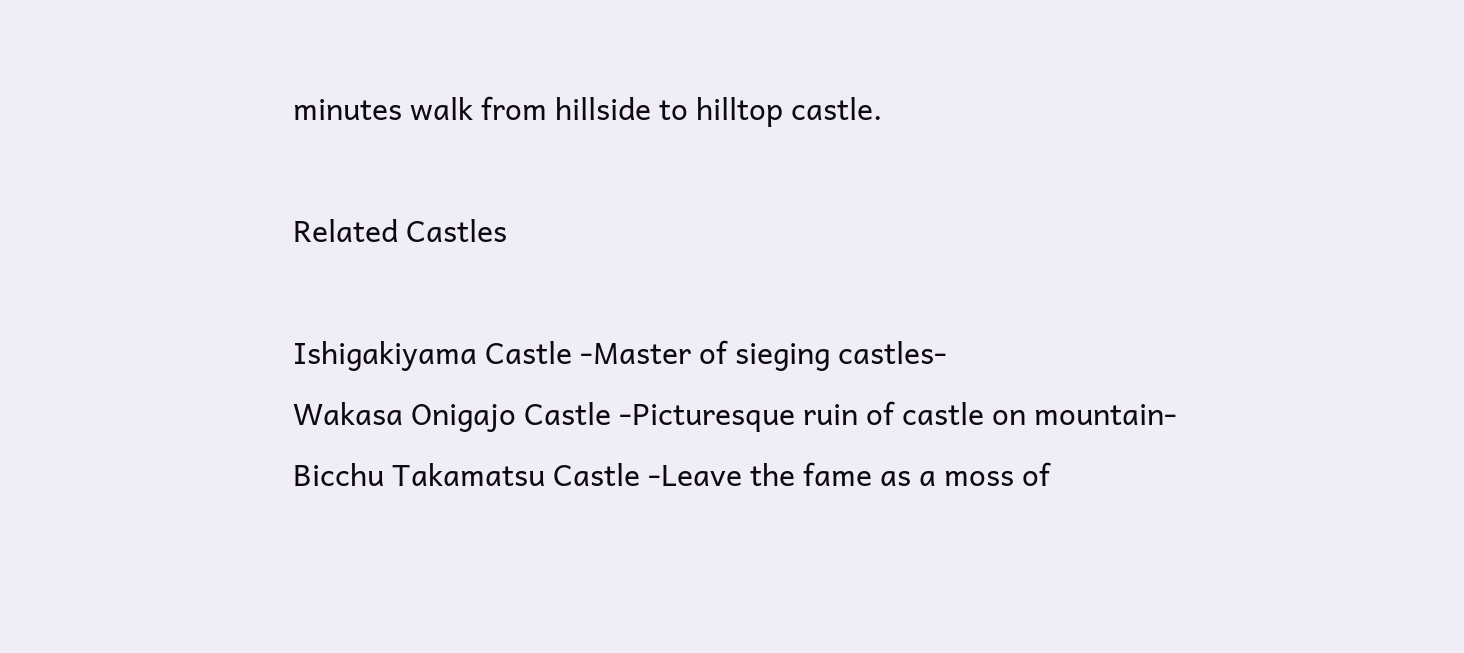minutes walk from hillside to hilltop castle.

Related Castles

Ishigakiyama Castle -Master of sieging castles-
Wakasa Onigajo Castle -Picturesque ruin of castle on mountain-
Bicchu Takamatsu Castle -Leave the fame as a moss of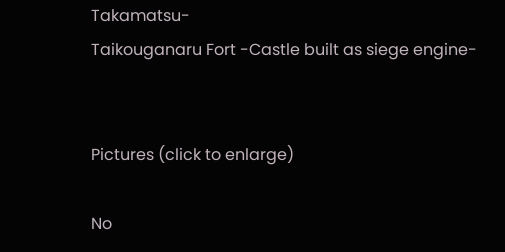Takamatsu-
Taikouganaru Fort -Castle built as siege engine-


Pictures (click to enlarge)

No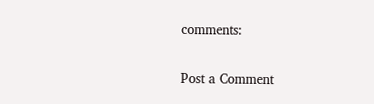comments:

Post a Comment